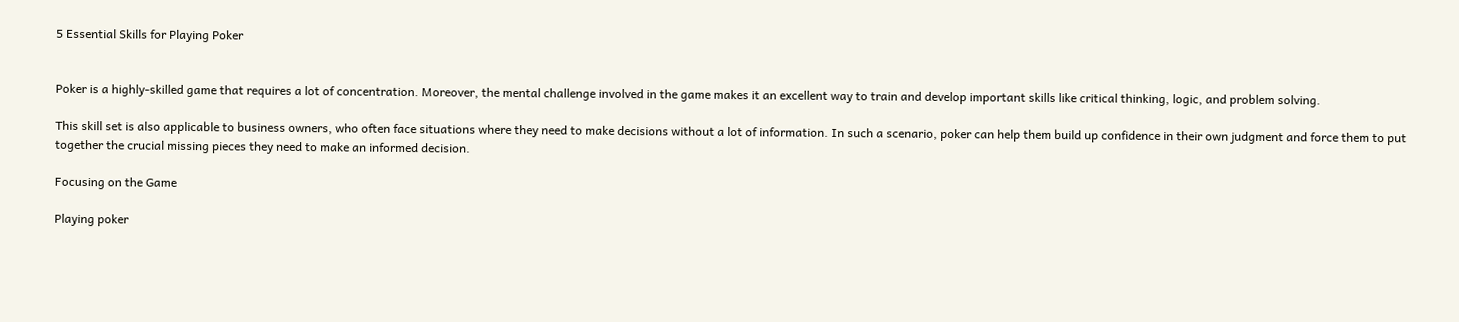5 Essential Skills for Playing Poker


Poker is a highly-skilled game that requires a lot of concentration. Moreover, the mental challenge involved in the game makes it an excellent way to train and develop important skills like critical thinking, logic, and problem solving.

This skill set is also applicable to business owners, who often face situations where they need to make decisions without a lot of information. In such a scenario, poker can help them build up confidence in their own judgment and force them to put together the crucial missing pieces they need to make an informed decision.

Focusing on the Game

Playing poker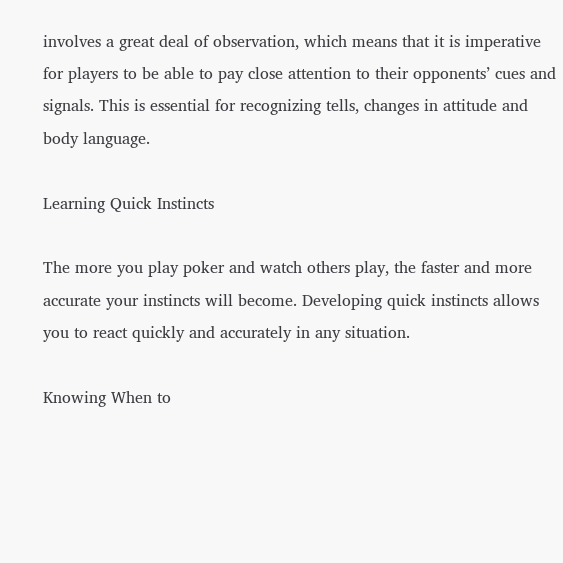involves a great deal of observation, which means that it is imperative for players to be able to pay close attention to their opponents’ cues and signals. This is essential for recognizing tells, changes in attitude and body language.

Learning Quick Instincts

The more you play poker and watch others play, the faster and more accurate your instincts will become. Developing quick instincts allows you to react quickly and accurately in any situation.

Knowing When to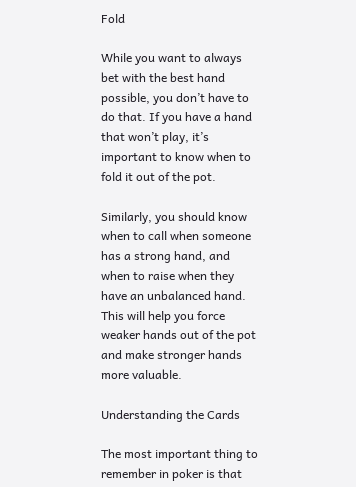Fold

While you want to always bet with the best hand possible, you don’t have to do that. If you have a hand that won’t play, it’s important to know when to fold it out of the pot.

Similarly, you should know when to call when someone has a strong hand, and when to raise when they have an unbalanced hand. This will help you force weaker hands out of the pot and make stronger hands more valuable.

Understanding the Cards

The most important thing to remember in poker is that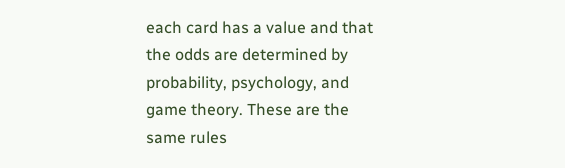each card has a value and that the odds are determined by probability, psychology, and game theory. These are the same rules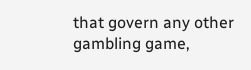that govern any other gambling game,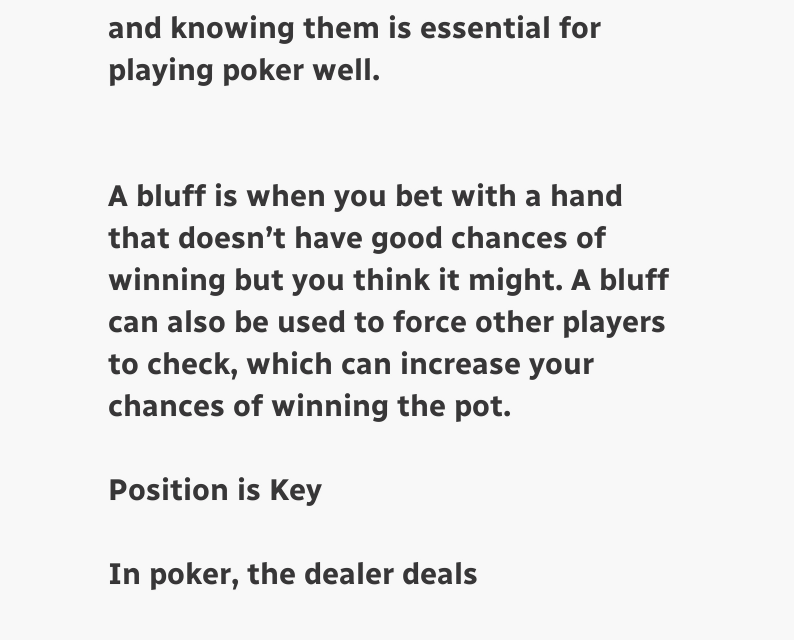and knowing them is essential for playing poker well.


A bluff is when you bet with a hand that doesn’t have good chances of winning but you think it might. A bluff can also be used to force other players to check, which can increase your chances of winning the pot.

Position is Key

In poker, the dealer deals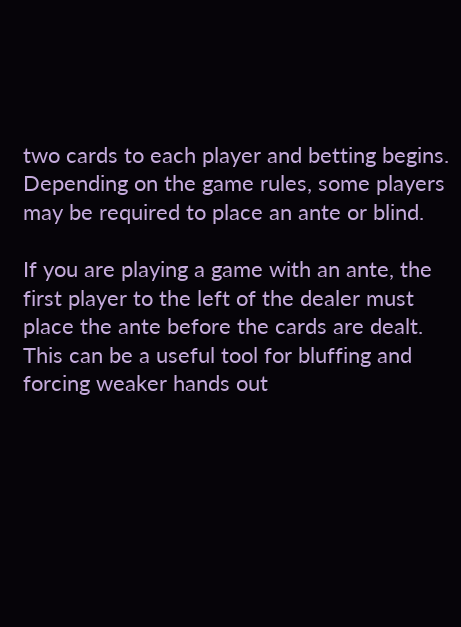two cards to each player and betting begins. Depending on the game rules, some players may be required to place an ante or blind.

If you are playing a game with an ante, the first player to the left of the dealer must place the ante before the cards are dealt. This can be a useful tool for bluffing and forcing weaker hands out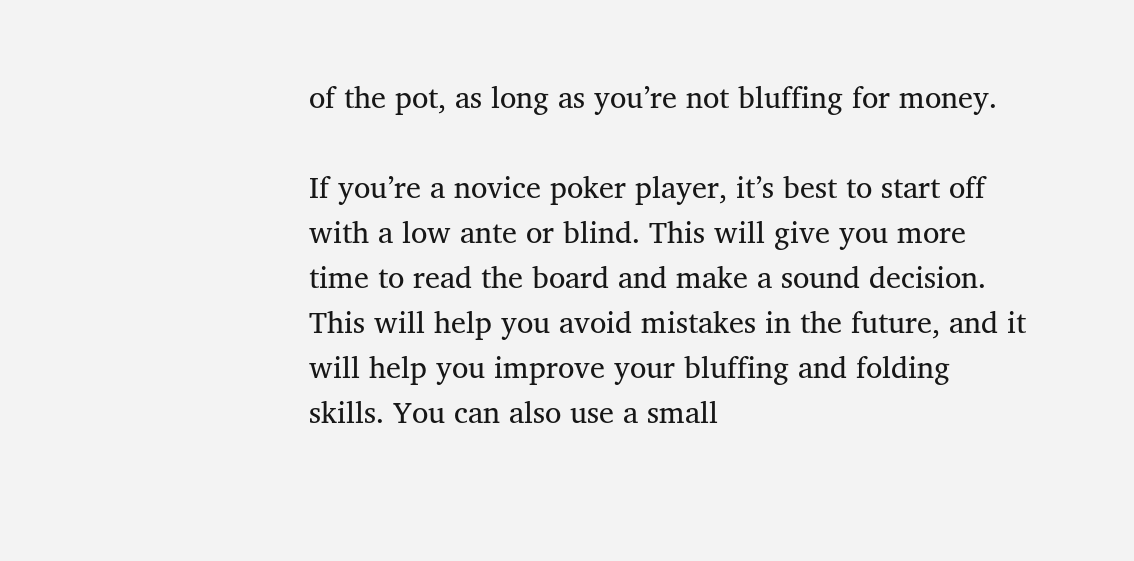of the pot, as long as you’re not bluffing for money.

If you’re a novice poker player, it’s best to start off with a low ante or blind. This will give you more time to read the board and make a sound decision. This will help you avoid mistakes in the future, and it will help you improve your bluffing and folding skills. You can also use a small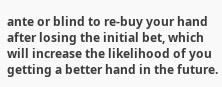ante or blind to re-buy your hand after losing the initial bet, which will increase the likelihood of you getting a better hand in the future.